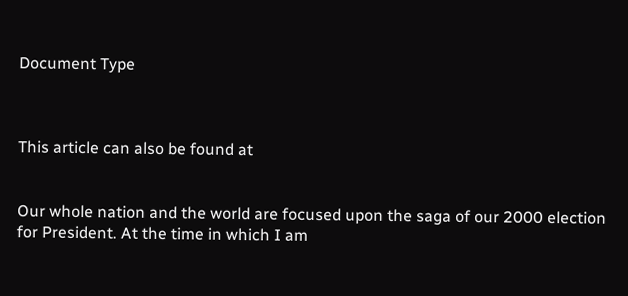Document Type



This article can also be found at


Our whole nation and the world are focused upon the saga of our 2000 election for President. At the time in which I am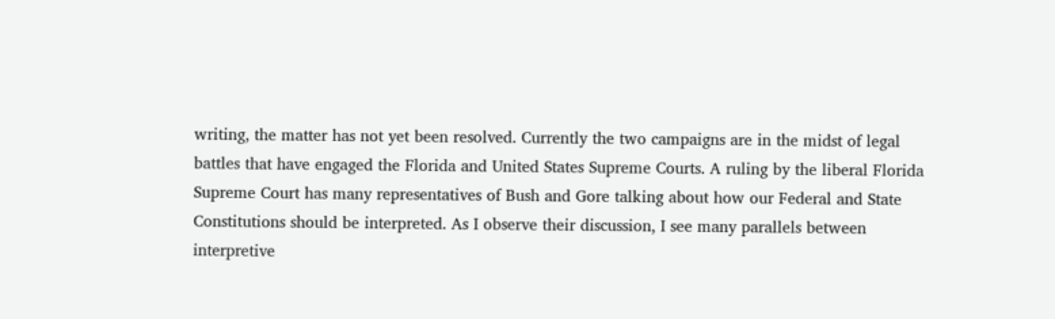writing, the matter has not yet been resolved. Currently the two campaigns are in the midst of legal battles that have engaged the Florida and United States Supreme Courts. A ruling by the liberal Florida Supreme Court has many representatives of Bush and Gore talking about how our Federal and State Constitutions should be interpreted. As I observe their discussion, I see many parallels between interpretive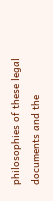philosophies of these legal documents and the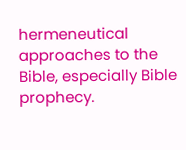hermeneutical approaches to the Bible, especially Bible prophecy.